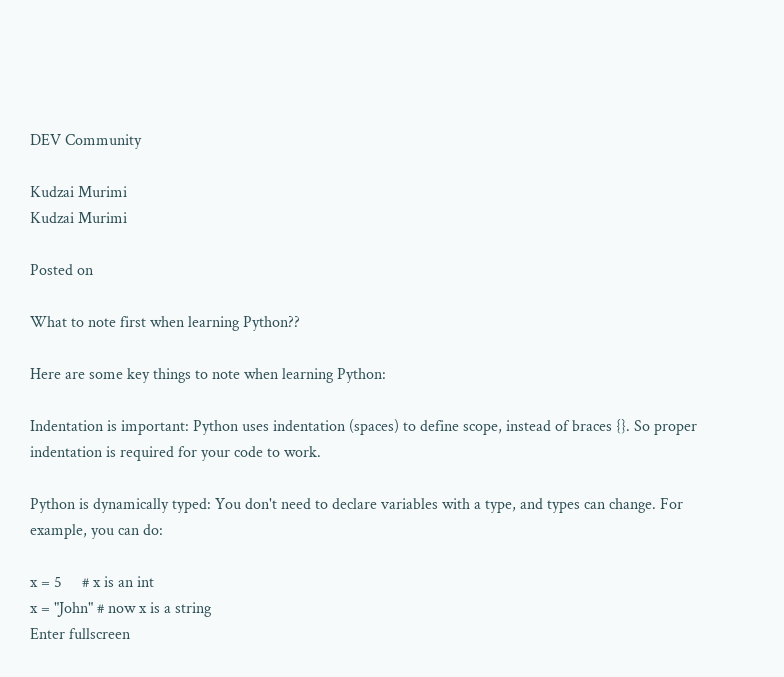DEV Community

Kudzai Murimi
Kudzai Murimi

Posted on

What to note first when learning Python??

Here are some key things to note when learning Python:

Indentation is important: Python uses indentation (spaces) to define scope, instead of braces {}. So proper indentation is required for your code to work.

Python is dynamically typed: You don't need to declare variables with a type, and types can change. For example, you can do:

x = 5     # x is an int
x = "John" # now x is a string
Enter fullscreen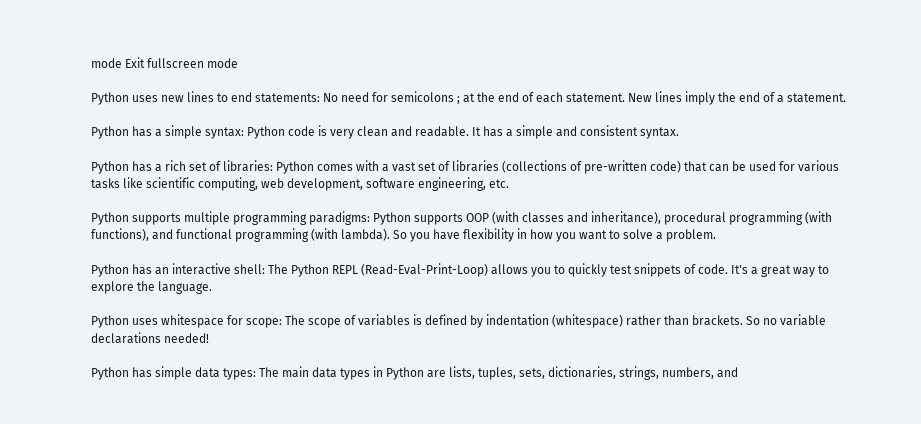mode Exit fullscreen mode

Python uses new lines to end statements: No need for semicolons ; at the end of each statement. New lines imply the end of a statement.

Python has a simple syntax: Python code is very clean and readable. It has a simple and consistent syntax.

Python has a rich set of libraries: Python comes with a vast set of libraries (collections of pre-written code) that can be used for various tasks like scientific computing, web development, software engineering, etc.

Python supports multiple programming paradigms: Python supports OOP (with classes and inheritance), procedural programming (with functions), and functional programming (with lambda). So you have flexibility in how you want to solve a problem.

Python has an interactive shell: The Python REPL (Read-Eval-Print-Loop) allows you to quickly test snippets of code. It's a great way to explore the language.

Python uses whitespace for scope: The scope of variables is defined by indentation (whitespace) rather than brackets. So no variable declarations needed!

Python has simple data types: The main data types in Python are lists, tuples, sets, dictionaries, strings, numbers, and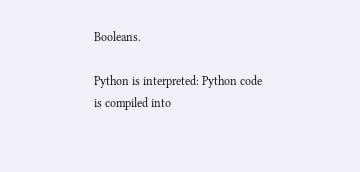Booleans.

Python is interpreted: Python code is compiled into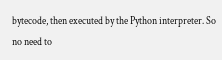bytecode, then executed by the Python interpreter. So no need to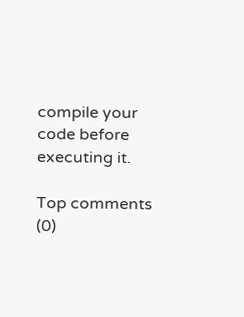compile your code before executing it.

Top comments (0)